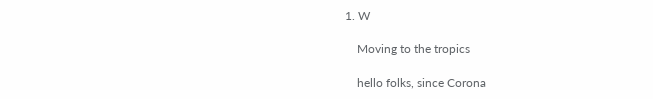1. W

    Moving to the tropics

    hello folks, since Corona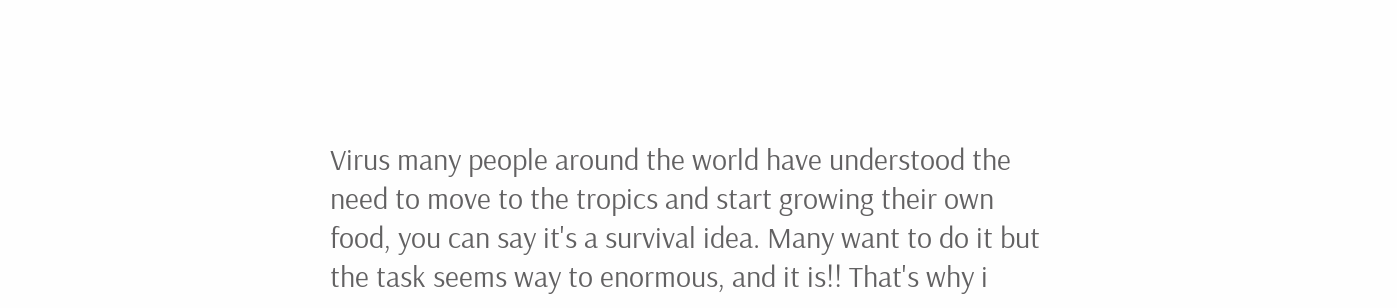Virus many people around the world have understood the need to move to the tropics and start growing their own food, you can say it's a survival idea. Many want to do it but the task seems way to enormous, and it is!! That's why i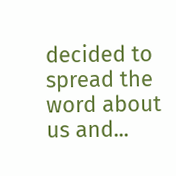decided to spread the word about us and...